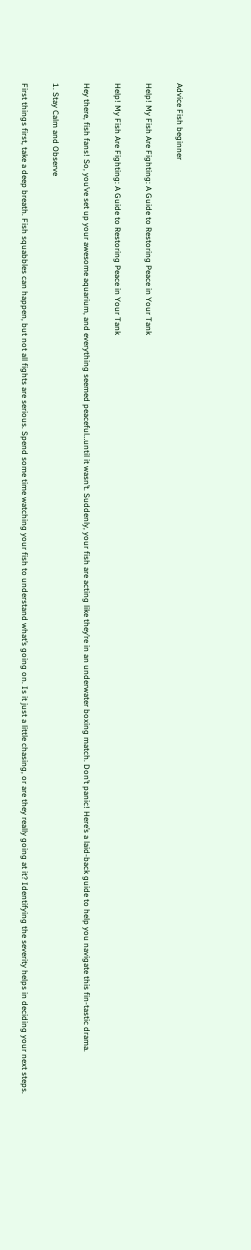Advice Fish beginner

Help! My Fish Are Fighting: A Guide to Restoring Peace in Your Tank

Help! My Fish Are Fighting: A Guide to Restoring Peace in Your Tank

Hey there, fish fans! So, you’ve set up your awesome aquarium, and everything seemed peaceful…until it wasn’t. Suddenly, your fish are acting like they’re in an underwater boxing match. Don’t panic! Here’s a laid-back guide to help you navigate this fin-tastic drama.

1. Stay Calm and Observe

First things first, take a deep breath. Fish squabbles can happen, but not all fights are serious. Spend some time watching your fish to understand what’s going on. Is it just a little chasing, or are they really going at it? Identifying the severity helps in deciding your next steps.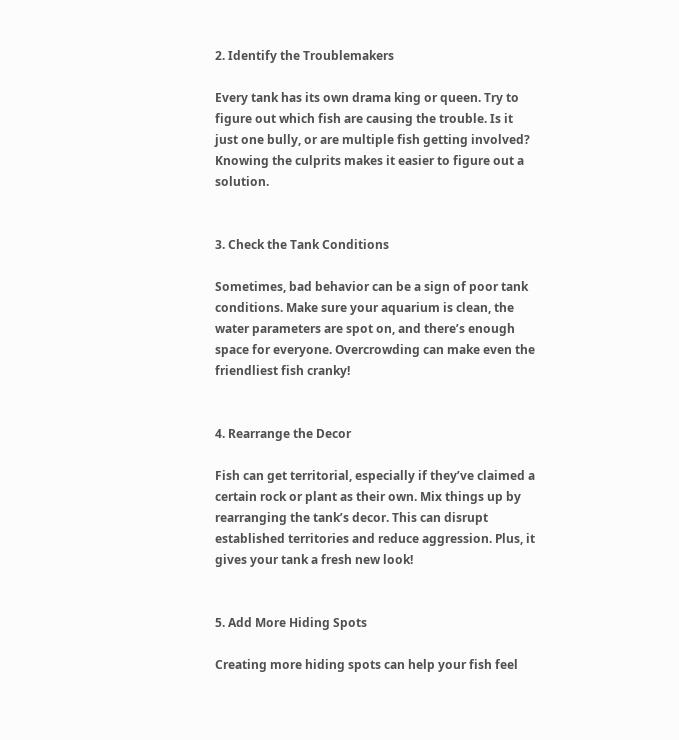2. Identify the Troublemakers

Every tank has its own drama king or queen. Try to figure out which fish are causing the trouble. Is it just one bully, or are multiple fish getting involved? Knowing the culprits makes it easier to figure out a solution.


3. Check the Tank Conditions

Sometimes, bad behavior can be a sign of poor tank conditions. Make sure your aquarium is clean, the water parameters are spot on, and there’s enough space for everyone. Overcrowding can make even the friendliest fish cranky!


4. Rearrange the Decor

Fish can get territorial, especially if they’ve claimed a certain rock or plant as their own. Mix things up by rearranging the tank’s decor. This can disrupt established territories and reduce aggression. Plus, it gives your tank a fresh new look!


5. Add More Hiding Spots

Creating more hiding spots can help your fish feel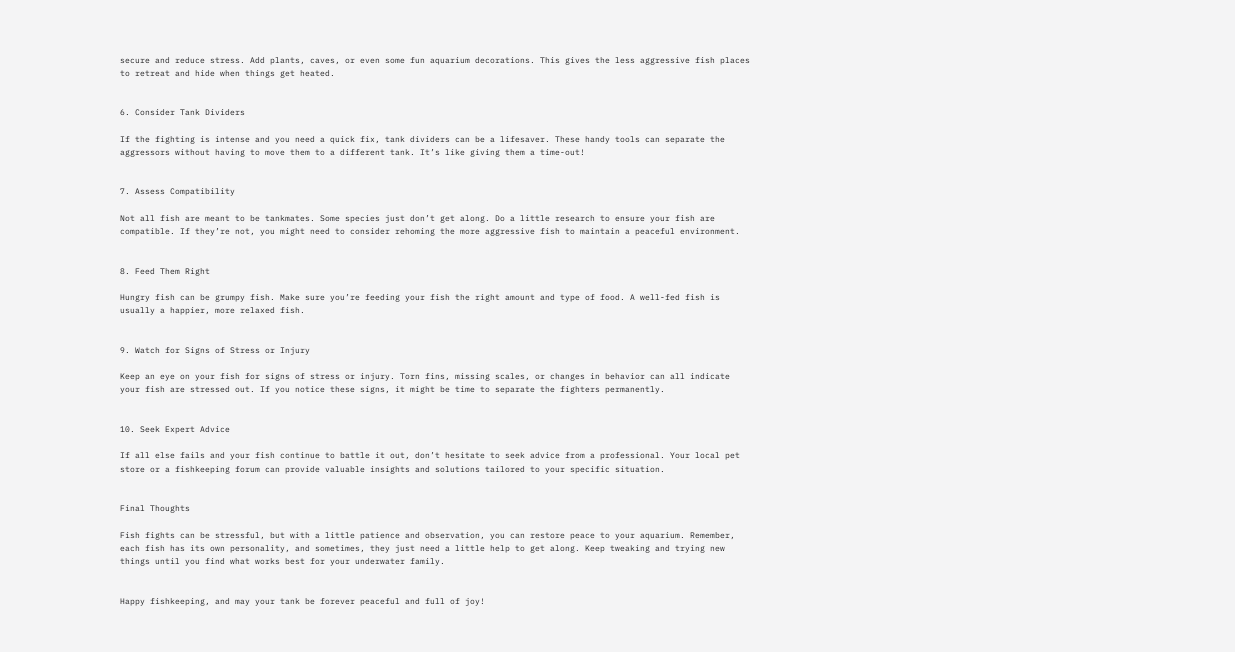secure and reduce stress. Add plants, caves, or even some fun aquarium decorations. This gives the less aggressive fish places to retreat and hide when things get heated.


6. Consider Tank Dividers

If the fighting is intense and you need a quick fix, tank dividers can be a lifesaver. These handy tools can separate the aggressors without having to move them to a different tank. It’s like giving them a time-out!


7. Assess Compatibility

Not all fish are meant to be tankmates. Some species just don’t get along. Do a little research to ensure your fish are compatible. If they’re not, you might need to consider rehoming the more aggressive fish to maintain a peaceful environment.


8. Feed Them Right

Hungry fish can be grumpy fish. Make sure you’re feeding your fish the right amount and type of food. A well-fed fish is usually a happier, more relaxed fish.


9. Watch for Signs of Stress or Injury

Keep an eye on your fish for signs of stress or injury. Torn fins, missing scales, or changes in behavior can all indicate your fish are stressed out. If you notice these signs, it might be time to separate the fighters permanently.


10. Seek Expert Advice

If all else fails and your fish continue to battle it out, don’t hesitate to seek advice from a professional. Your local pet store or a fishkeeping forum can provide valuable insights and solutions tailored to your specific situation.


Final Thoughts

Fish fights can be stressful, but with a little patience and observation, you can restore peace to your aquarium. Remember, each fish has its own personality, and sometimes, they just need a little help to get along. Keep tweaking and trying new things until you find what works best for your underwater family.


Happy fishkeeping, and may your tank be forever peaceful and full of joy!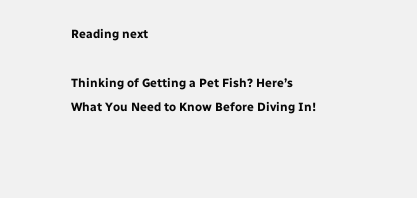Reading next

Thinking of Getting a Pet Fish? Here’s What You Need to Know Before Diving In!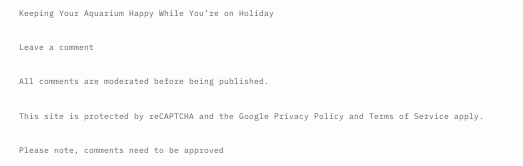Keeping Your Aquarium Happy While You’re on Holiday

Leave a comment

All comments are moderated before being published.

This site is protected by reCAPTCHA and the Google Privacy Policy and Terms of Service apply.

Please note, comments need to be approved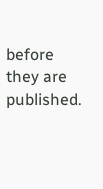before they are published.